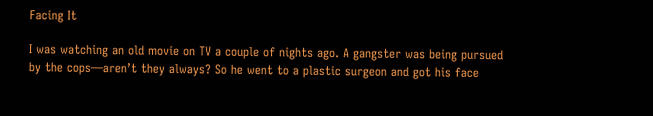Facing It

I was watching an old movie on TV a couple of nights ago. A gangster was being pursued by the cops—aren’t they always? So he went to a plastic surgeon and got his face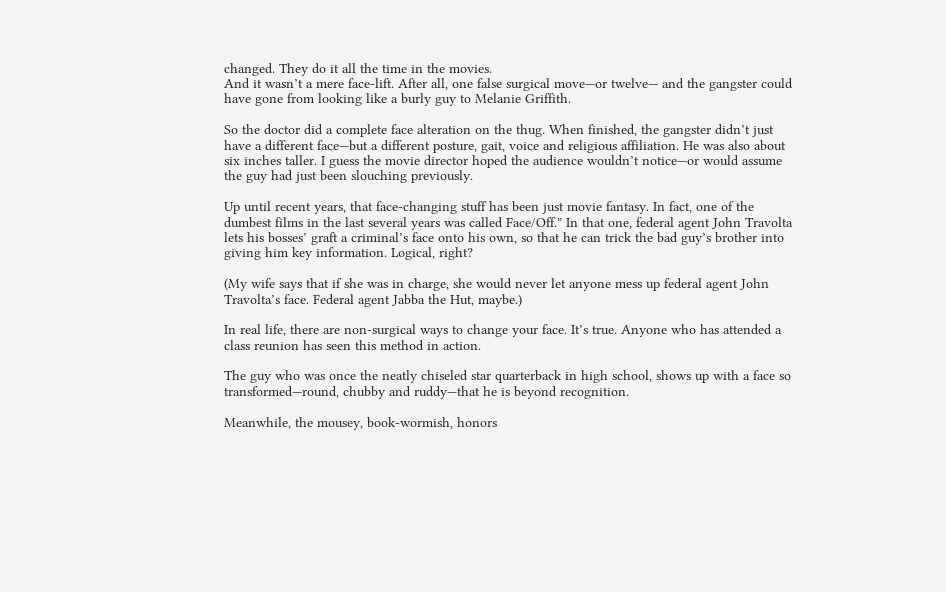changed. They do it all the time in the movies.
And it wasn’t a mere face-lift. After all, one false surgical move—or twelve— and the gangster could have gone from looking like a burly guy to Melanie Griffith.

So the doctor did a complete face alteration on the thug. When finished, the gangster didn’t just have a different face—but a different posture, gait, voice and religious affiliation. He was also about six inches taller. I guess the movie director hoped the audience wouldn’t notice—or would assume the guy had just been slouching previously.

Up until recent years, that face-changing stuff has been just movie fantasy. In fact, one of the dumbest films in the last several years was called Face/Off.” In that one, federal agent John Travolta lets his bosses’ graft a criminal’s face onto his own, so that he can trick the bad guy’s brother into giving him key information. Logical, right?

(My wife says that if she was in charge, she would never let anyone mess up federal agent John Travolta’s face. Federal agent Jabba the Hut, maybe.)

In real life, there are non-surgical ways to change your face. It’s true. Anyone who has attended a class reunion has seen this method in action.

The guy who was once the neatly chiseled star quarterback in high school, shows up with a face so transformed—round, chubby and ruddy—that he is beyond recognition.

Meanwhile, the mousey, book-wormish, honors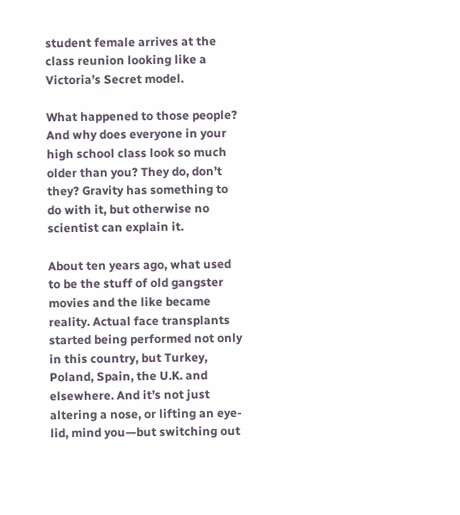student female arrives at the class reunion looking like a Victoria’s Secret model.

What happened to those people? And why does everyone in your high school class look so much older than you? They do, don’t they? Gravity has something to do with it, but otherwise no scientist can explain it.

About ten years ago, what used to be the stuff of old gangster movies and the like became reality. Actual face transplants started being performed not only in this country, but Turkey, Poland, Spain, the U.K. and elsewhere. And it’s not just altering a nose, or lifting an eye-lid, mind you—but switching out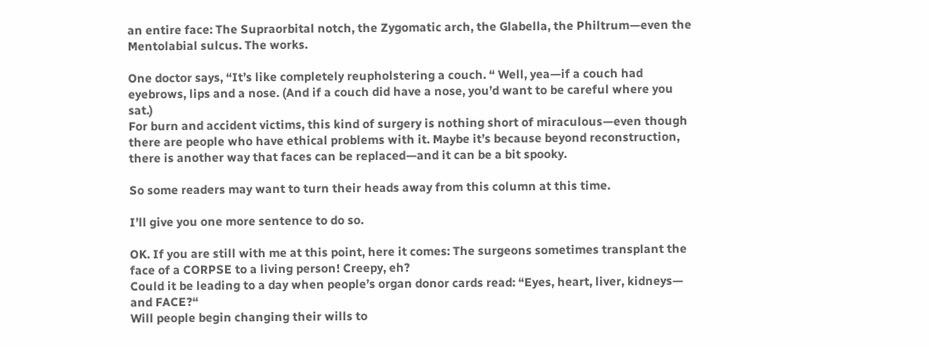an entire face: The Supraorbital notch, the Zygomatic arch, the Glabella, the Philtrum—even the Mentolabial sulcus. The works.

One doctor says, “It’s like completely reupholstering a couch. “ Well, yea—if a couch had eyebrows, lips and a nose. (And if a couch did have a nose, you’d want to be careful where you sat.)
For burn and accident victims, this kind of surgery is nothing short of miraculous—even though there are people who have ethical problems with it. Maybe it’s because beyond reconstruction, there is another way that faces can be replaced—and it can be a bit spooky.

So some readers may want to turn their heads away from this column at this time.

I’ll give you one more sentence to do so.

OK. If you are still with me at this point, here it comes: The surgeons sometimes transplant the face of a CORPSE to a living person! Creepy, eh?
Could it be leading to a day when people’s organ donor cards read: “Eyes, heart, liver, kidneys— and FACE?“
Will people begin changing their wills to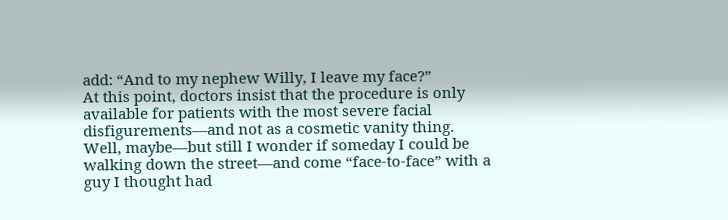add: “And to my nephew Willy, I leave my face?”
At this point, doctors insist that the procedure is only available for patients with the most severe facial disfigurements—and not as a cosmetic vanity thing.
Well, maybe—but still I wonder if someday I could be walking down the street—and come “face-to-face” with a guy I thought had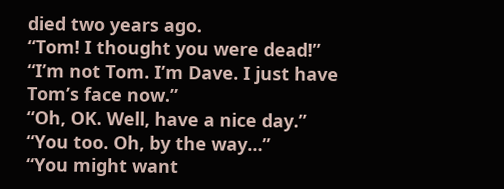died two years ago.
“Tom! I thought you were dead!”
“I’m not Tom. I’m Dave. I just have Tom’s face now.”
“Oh, OK. Well, have a nice day.”
“You too. Oh, by the way…”
“You might want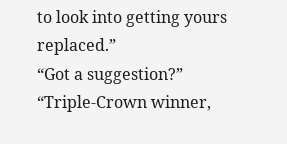to look into getting yours replaced.”
“Got a suggestion?”
“Triple-Crown winner,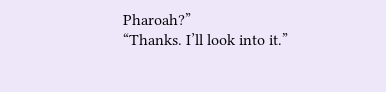Pharoah?”
“Thanks. I’ll look into it.”